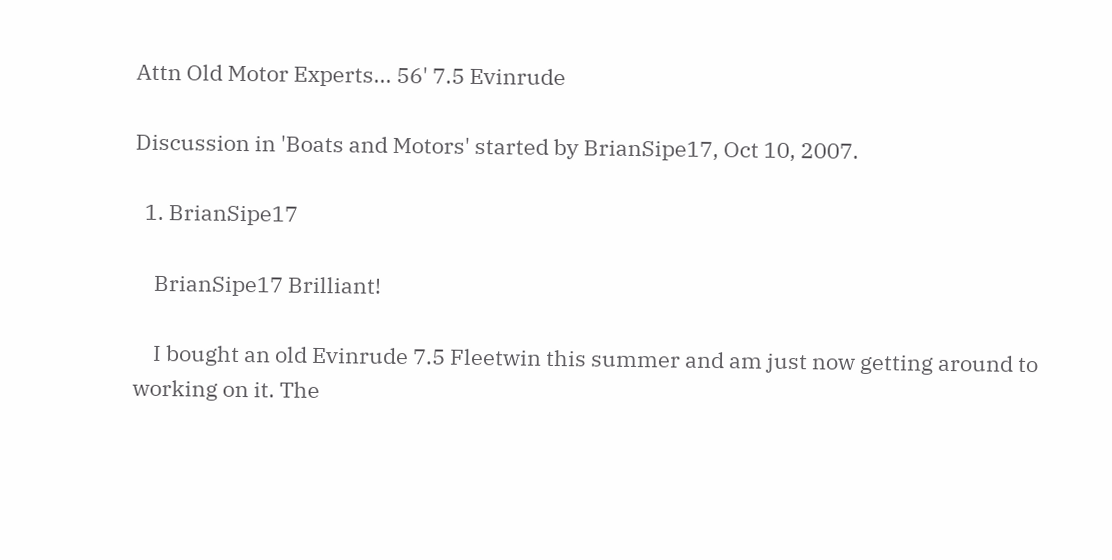Attn Old Motor Experts... 56' 7.5 Evinrude

Discussion in 'Boats and Motors' started by BrianSipe17, Oct 10, 2007.

  1. BrianSipe17

    BrianSipe17 Brilliant!

    I bought an old Evinrude 7.5 Fleetwin this summer and am just now getting around to working on it. The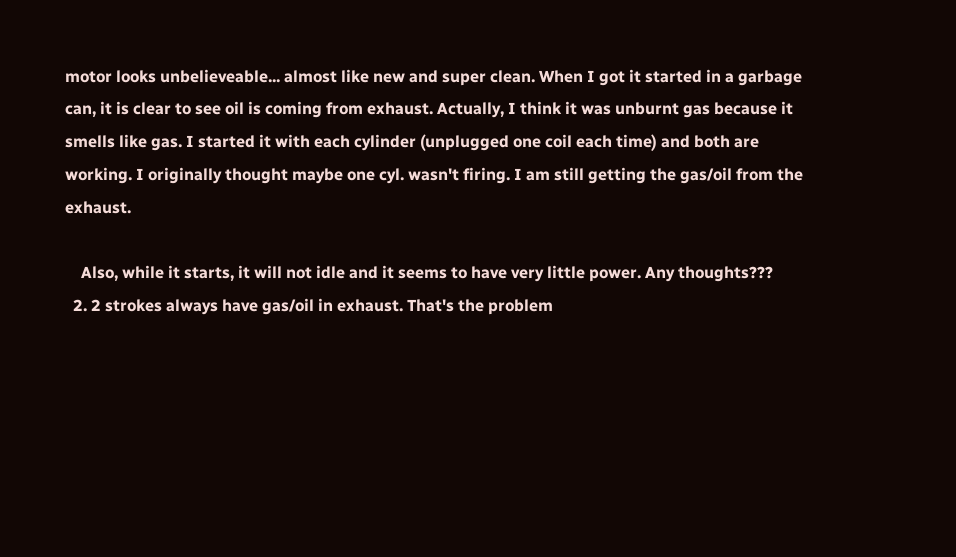motor looks unbelieveable... almost like new and super clean. When I got it started in a garbage can, it is clear to see oil is coming from exhaust. Actually, I think it was unburnt gas because it smells like gas. I started it with each cylinder (unplugged one coil each time) and both are working. I originally thought maybe one cyl. wasn't firing. I am still getting the gas/oil from the exhaust.

    Also, while it starts, it will not idle and it seems to have very little power. Any thoughts???
  2. 2 strokes always have gas/oil in exhaust. That's the problem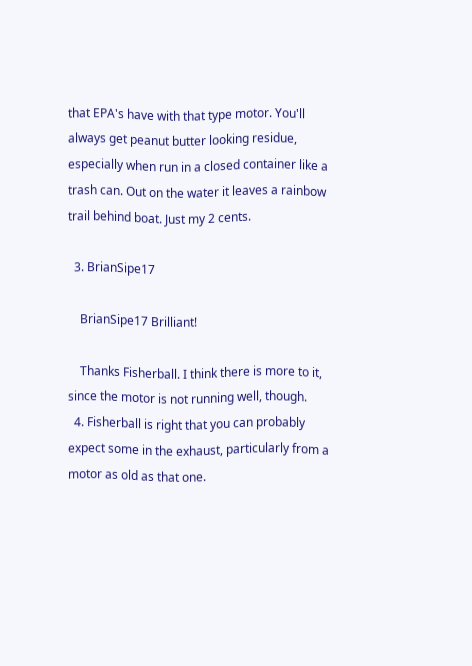that EPA's have with that type motor. You'll always get peanut butter looking residue, especially when run in a closed container like a trash can. Out on the water it leaves a rainbow trail behind boat. Just my 2 cents.

  3. BrianSipe17

    BrianSipe17 Brilliant!

    Thanks Fisherball. I think there is more to it, since the motor is not running well, though.
  4. Fisherball is right that you can probably expect some in the exhaust, particularly from a motor as old as that one.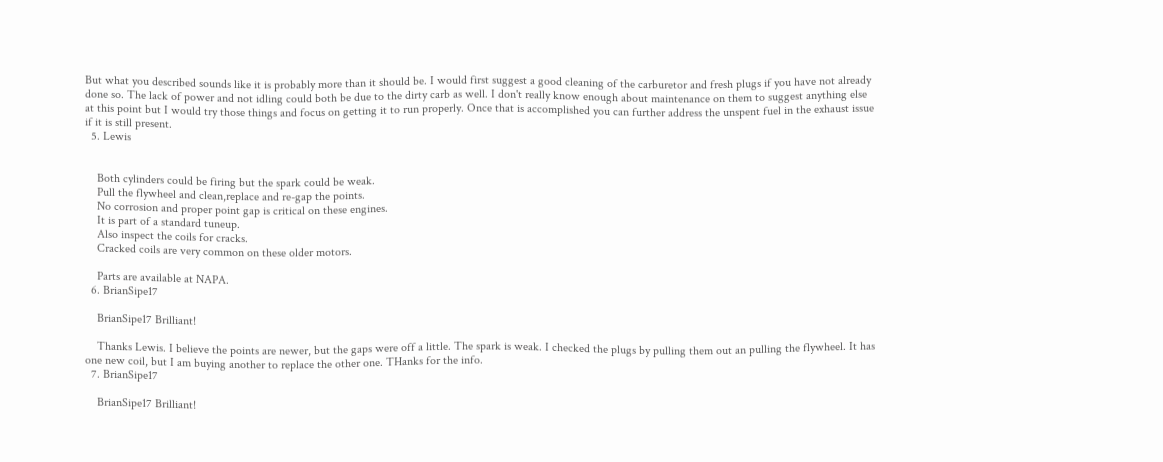But what you described sounds like it is probably more than it should be. I would first suggest a good cleaning of the carburetor and fresh plugs if you have not already done so. The lack of power and not idling could both be due to the dirty carb as well. I don't really know enough about maintenance on them to suggest anything else at this point but I would try those things and focus on getting it to run properly. Once that is accomplished you can further address the unspent fuel in the exhaust issue if it is still present.
  5. Lewis


    Both cylinders could be firing but the spark could be weak.
    Pull the flywheel and clean,replace and re-gap the points.
    No corrosion and proper point gap is critical on these engines.
    It is part of a standard tuneup.
    Also inspect the coils for cracks.
    Cracked coils are very common on these older motors.

    Parts are available at NAPA.
  6. BrianSipe17

    BrianSipe17 Brilliant!

    Thanks Lewis. I believe the points are newer, but the gaps were off a little. The spark is weak. I checked the plugs by pulling them out an pulling the flywheel. It has one new coil, but I am buying another to replace the other one. THanks for the info.
  7. BrianSipe17

    BrianSipe17 Brilliant!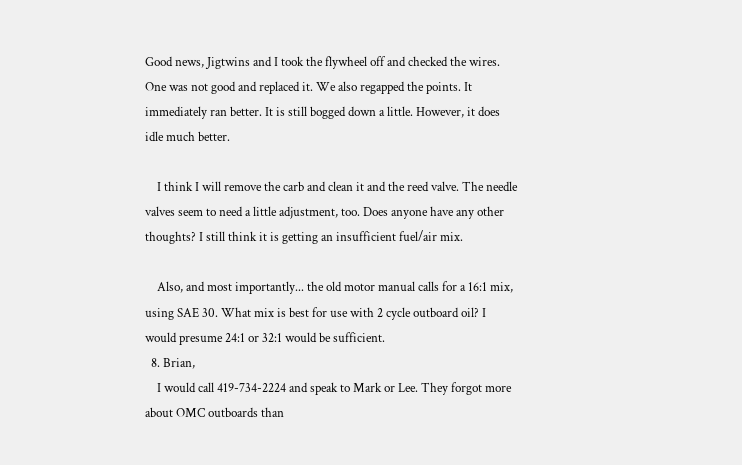Good news, Jigtwins and I took the flywheel off and checked the wires. One was not good and replaced it. We also regapped the points. It immediately ran better. It is still bogged down a little. However, it does idle much better.

    I think I will remove the carb and clean it and the reed valve. The needle valves seem to need a little adjustment, too. Does anyone have any other thoughts? I still think it is getting an insufficient fuel/air mix.

    Also, and most importantly... the old motor manual calls for a 16:1 mix, using SAE 30. What mix is best for use with 2 cycle outboard oil? I would presume 24:1 or 32:1 would be sufficient.
  8. Brian,
    I would call 419-734-2224 and speak to Mark or Lee. They forgot more about OMC outboards than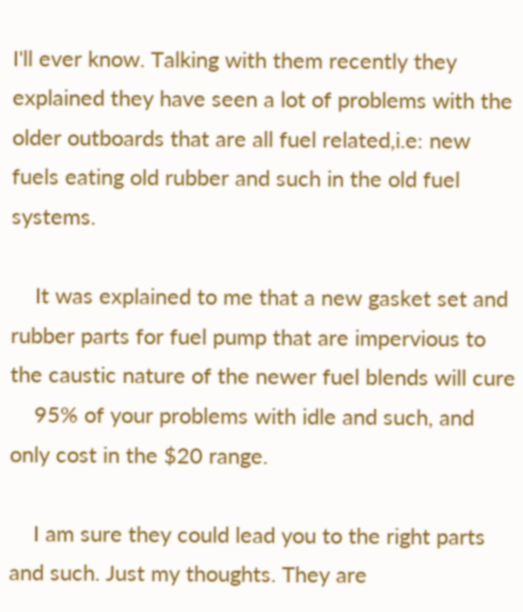I'll ever know. Talking with them recently they explained they have seen a lot of problems with the older outboards that are all fuel related,i.e: new fuels eating old rubber and such in the old fuel systems.

    It was explained to me that a new gasket set and rubber parts for fuel pump that are impervious to the caustic nature of the newer fuel blends will cure
    95% of your problems with idle and such, and only cost in the $20 range.

    I am sure they could lead you to the right parts and such. Just my thoughts. They are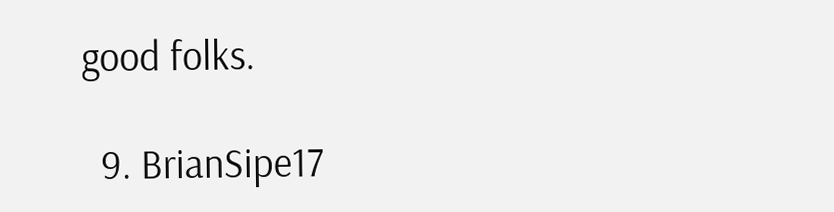good folks.

  9. BrianSipe17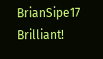BrianSipe17 Brilliant!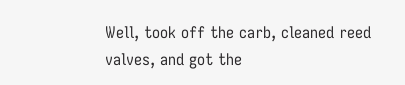Well, took off the carb, cleaned reed valves, and got the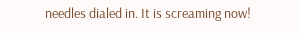needles dialed in. It is screaming now!